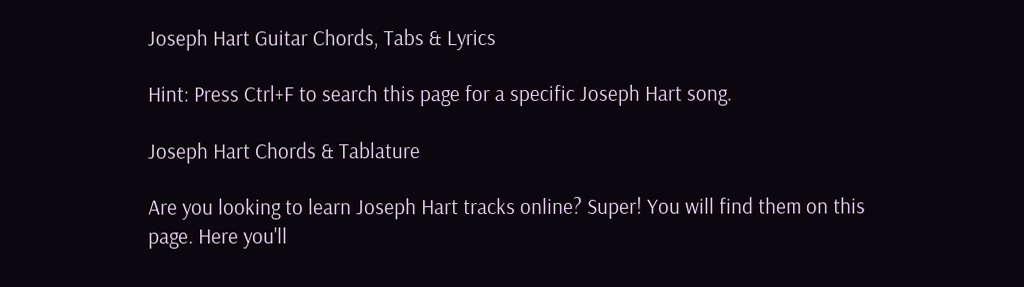Joseph Hart Guitar Chords, Tabs & Lyrics

Hint: Press Ctrl+F to search this page for a specific Joseph Hart song.

Joseph Hart Chords & Tablature

Are you looking to learn Joseph Hart tracks online? Super! You will find them on this page. Here you'll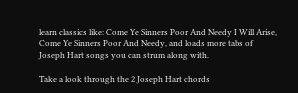learn classics like: Come Ye Sinners Poor And Needy I Will Arise, Come Ye Sinners Poor And Needy, and loads more tabs of Joseph Hart songs you can strum along with.

Take a look through the 2 Joseph Hart chords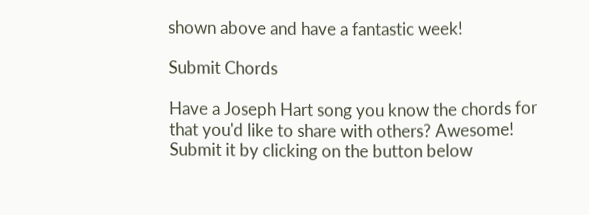shown above and have a fantastic week!

Submit Chords

Have a Joseph Hart song you know the chords for that you'd like to share with others? Awesome! Submit it by clicking on the button below